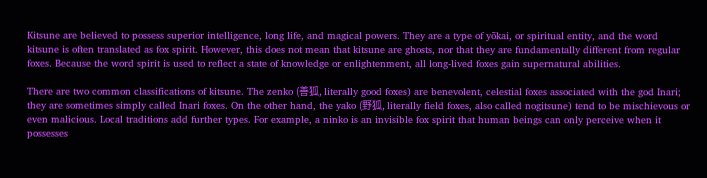Kitsune are believed to possess superior intelligence, long life, and magical powers. They are a type of yōkai, or spiritual entity, and the word kitsune is often translated as fox spirit. However, this does not mean that kitsune are ghosts, nor that they are fundamentally different from regular foxes. Because the word spirit is used to reflect a state of knowledge or enlightenment, all long-lived foxes gain supernatural abilities.

There are two common classifications of kitsune. The zenko (善狐, literally good foxes) are benevolent, celestial foxes associated with the god Inari; they are sometimes simply called Inari foxes. On the other hand, the yako (野狐, literally field foxes, also called nogitsune) tend to be mischievous or even malicious. Local traditions add further types. For example, a ninko is an invisible fox spirit that human beings can only perceive when it possesses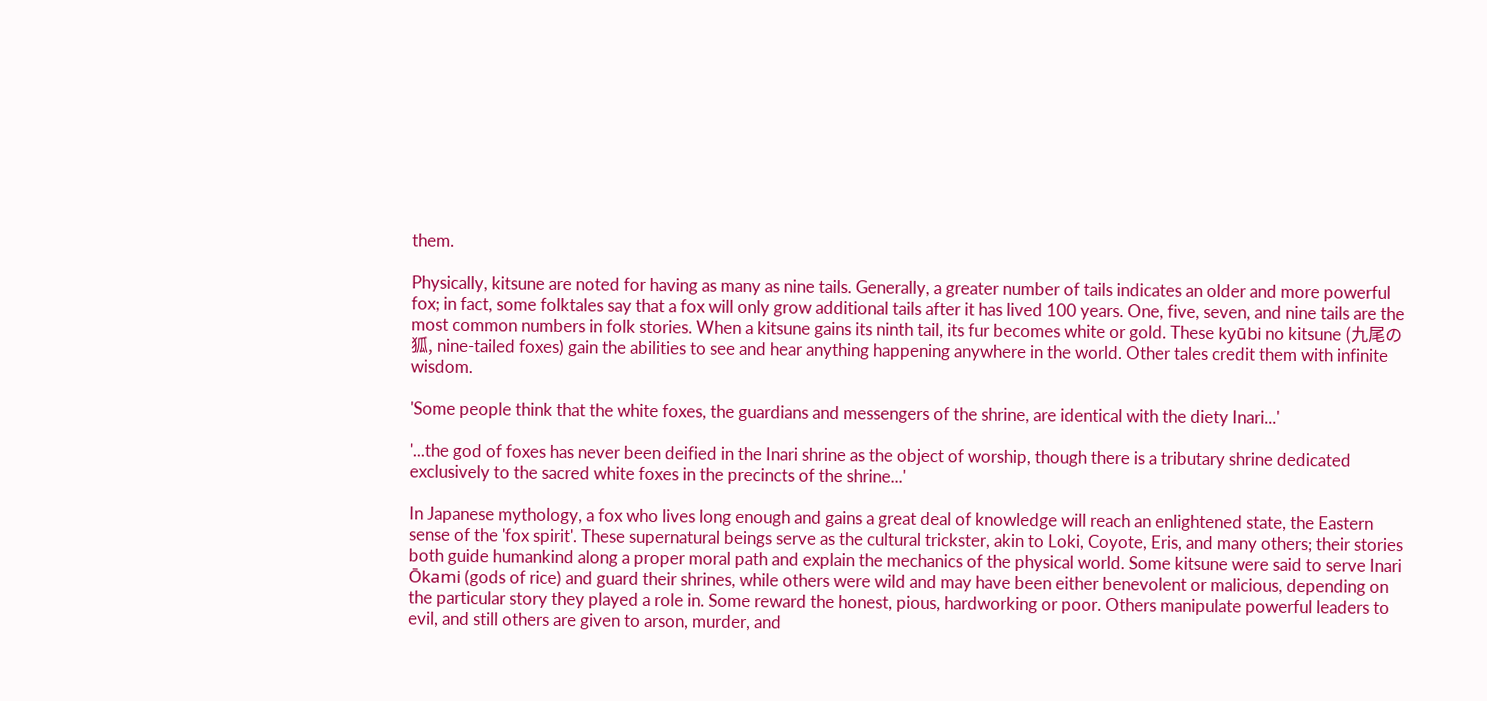them.

Physically, kitsune are noted for having as many as nine tails. Generally, a greater number of tails indicates an older and more powerful fox; in fact, some folktales say that a fox will only grow additional tails after it has lived 100 years. One, five, seven, and nine tails are the most common numbers in folk stories. When a kitsune gains its ninth tail, its fur becomes white or gold. These kyūbi no kitsune (九尾の狐, nine-tailed foxes) gain the abilities to see and hear anything happening anywhere in the world. Other tales credit them with infinite wisdom.

'Some people think that the white foxes, the guardians and messengers of the shrine, are identical with the diety Inari...'

'...the god of foxes has never been deified in the Inari shrine as the object of worship, though there is a tributary shrine dedicated exclusively to the sacred white foxes in the precincts of the shrine...'

In Japanese mythology, a fox who lives long enough and gains a great deal of knowledge will reach an enlightened state, the Eastern sense of the 'fox spirit'. These supernatural beings serve as the cultural trickster, akin to Loki, Coyote, Eris, and many others; their stories both guide humankind along a proper moral path and explain the mechanics of the physical world. Some kitsune were said to serve Inari Ōkami (gods of rice) and guard their shrines, while others were wild and may have been either benevolent or malicious, depending on the particular story they played a role in. Some reward the honest, pious, hardworking or poor. Others manipulate powerful leaders to evil, and still others are given to arson, murder, and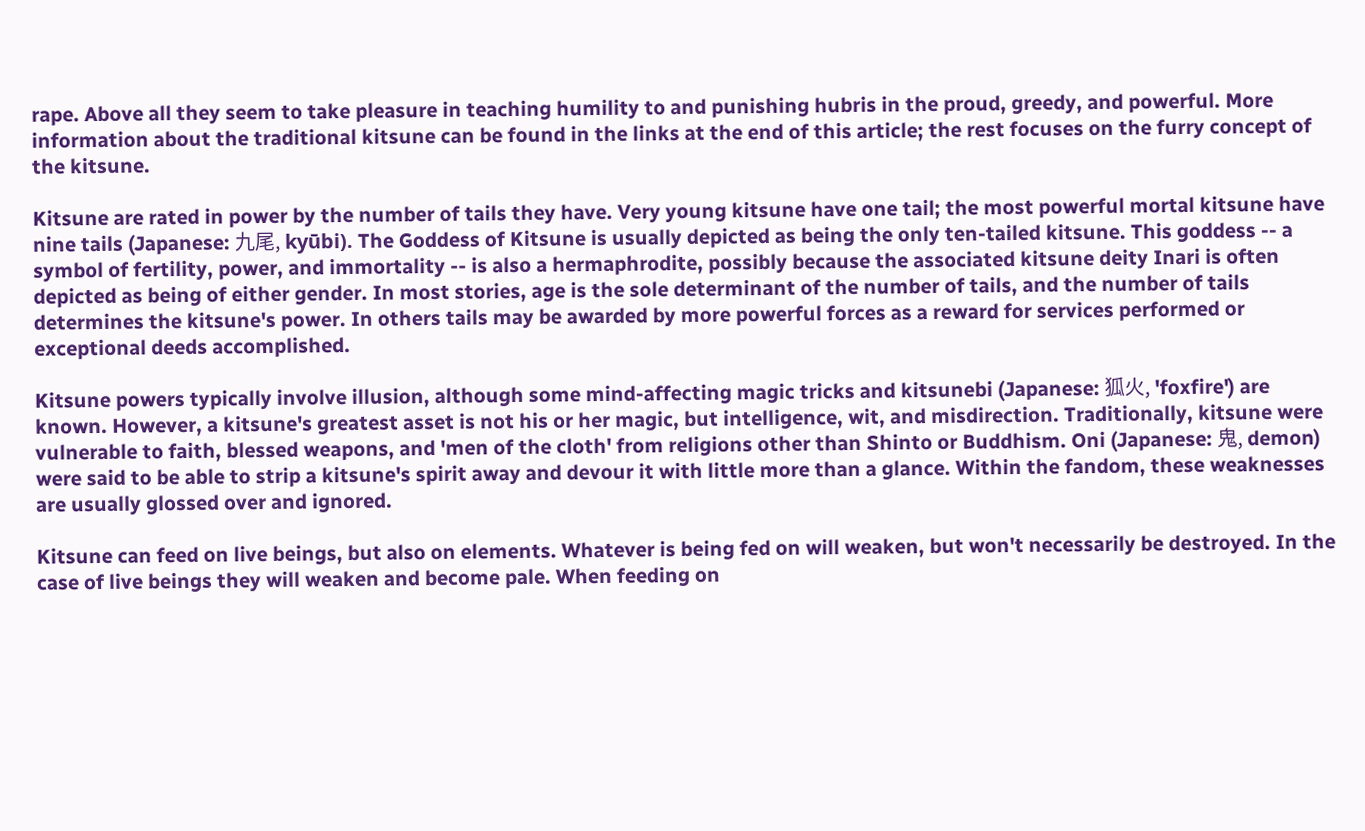rape. Above all they seem to take pleasure in teaching humility to and punishing hubris in the proud, greedy, and powerful. More information about the traditional kitsune can be found in the links at the end of this article; the rest focuses on the furry concept of the kitsune.

Kitsune are rated in power by the number of tails they have. Very young kitsune have one tail; the most powerful mortal kitsune have nine tails (Japanese: 九尾, kyūbi). The Goddess of Kitsune is usually depicted as being the only ten-tailed kitsune. This goddess -- a symbol of fertility, power, and immortality -- is also a hermaphrodite, possibly because the associated kitsune deity Inari is often depicted as being of either gender. In most stories, age is the sole determinant of the number of tails, and the number of tails determines the kitsune's power. In others tails may be awarded by more powerful forces as a reward for services performed or exceptional deeds accomplished.

Kitsune powers typically involve illusion, although some mind-affecting magic tricks and kitsunebi (Japanese: 狐火, 'foxfire') are known. However, a kitsune's greatest asset is not his or her magic, but intelligence, wit, and misdirection. Traditionally, kitsune were vulnerable to faith, blessed weapons, and 'men of the cloth' from religions other than Shinto or Buddhism. Oni (Japanese: 鬼, demon) were said to be able to strip a kitsune's spirit away and devour it with little more than a glance. Within the fandom, these weaknesses are usually glossed over and ignored.

Kitsune can feed on live beings, but also on elements. Whatever is being fed on will weaken, but won't necessarily be destroyed. In the case of live beings they will weaken and become pale. When feeding on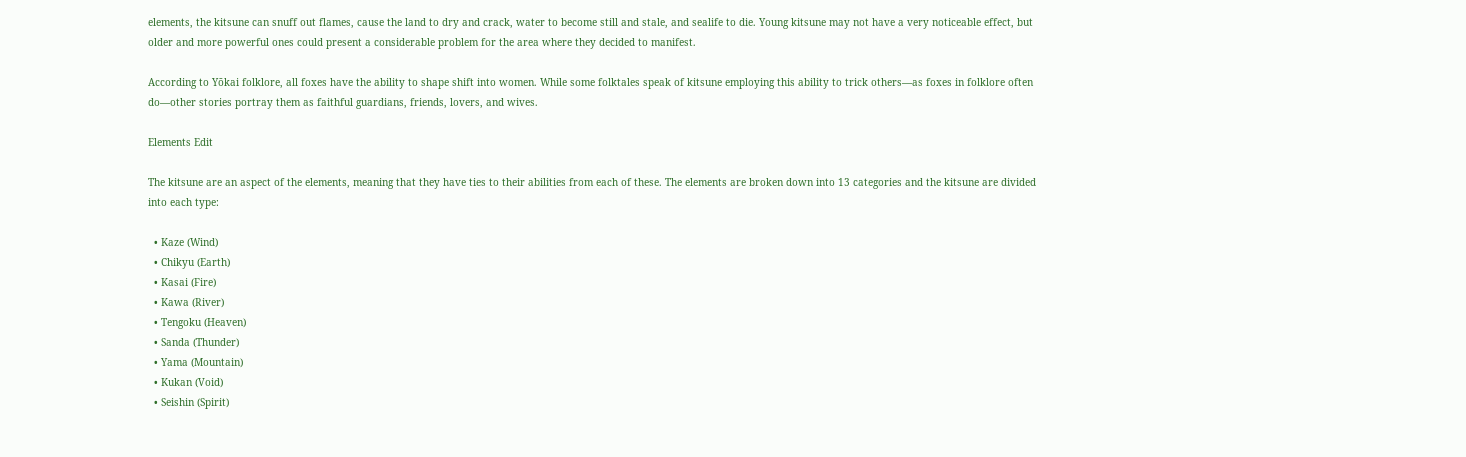elements, the kitsune can snuff out flames, cause the land to dry and crack, water to become still and stale, and sealife to die. Young kitsune may not have a very noticeable effect, but older and more powerful ones could present a considerable problem for the area where they decided to manifest.

According to Yōkai folklore, all foxes have the ability to shape shift into women. While some folktales speak of kitsune employing this ability to trick others—as foxes in folklore often do—other stories portray them as faithful guardians, friends, lovers, and wives.

Elements Edit

The kitsune are an aspect of the elements, meaning that they have ties to their abilities from each of these. The elements are broken down into 13 categories and the kitsune are divided into each type:

  • Kaze (Wind)
  • Chikyu (Earth)
  • Kasai (Fire)
  • Kawa (River)
  • Tengoku (Heaven)
  • Sanda (Thunder)
  • Yama (Mountain)
  • Kukan (Void)
  • Seishin (Spirit)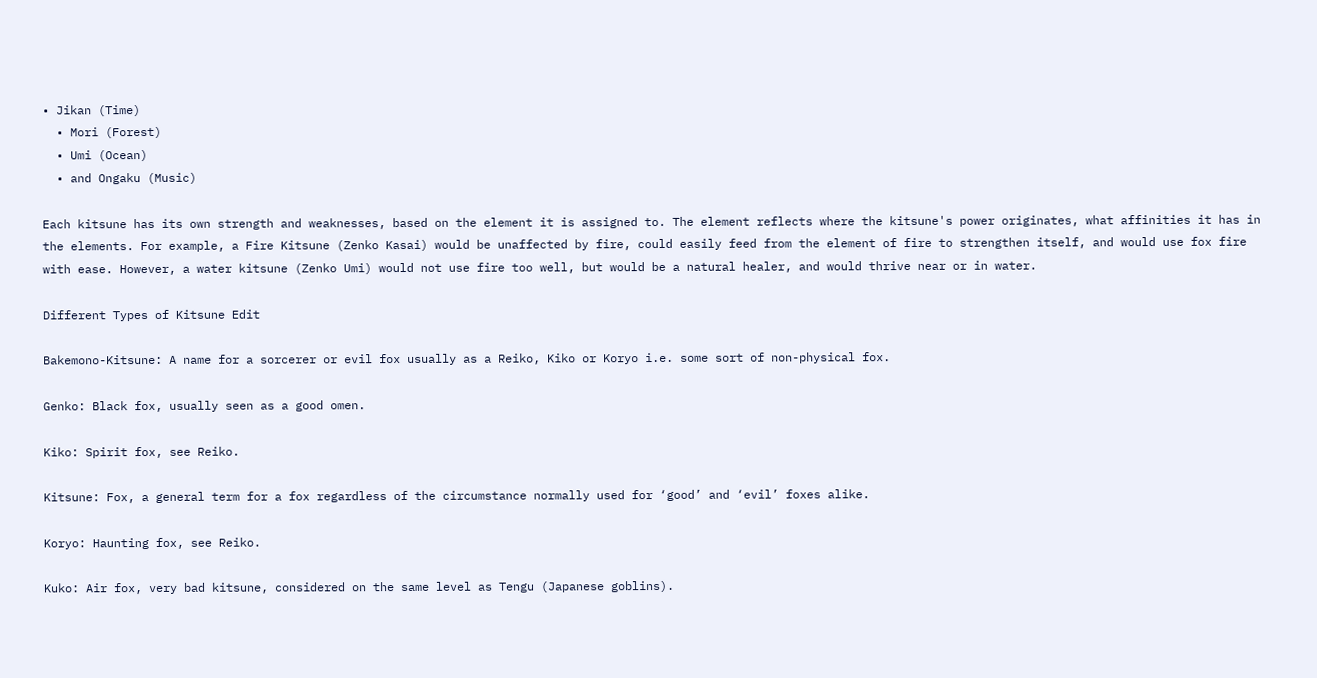• Jikan (Time)
  • Mori (Forest)
  • Umi (Ocean)
  • and Ongaku (Music)

Each kitsune has its own strength and weaknesses, based on the element it is assigned to. The element reflects where the kitsune's power originates, what affinities it has in the elements. For example, a Fire Kitsune (Zenko Kasai) would be unaffected by fire, could easily feed from the element of fire to strengthen itself, and would use fox fire with ease. However, a water kitsune (Zenko Umi) would not use fire too well, but would be a natural healer, and would thrive near or in water.

Different Types of Kitsune Edit

Bakemono-Kitsune: A name for a sorcerer or evil fox usually as a Reiko, Kiko or Koryo i.e. some sort of non-physical fox.

Genko: Black fox, usually seen as a good omen.

Kiko: Spirit fox, see Reiko.

Kitsune: Fox, a general term for a fox regardless of the circumstance normally used for ‘good’ and ‘evil’ foxes alike.

Koryo: Haunting fox, see Reiko.

Kuko: Air fox, very bad kitsune, considered on the same level as Tengu (Japanese goblins).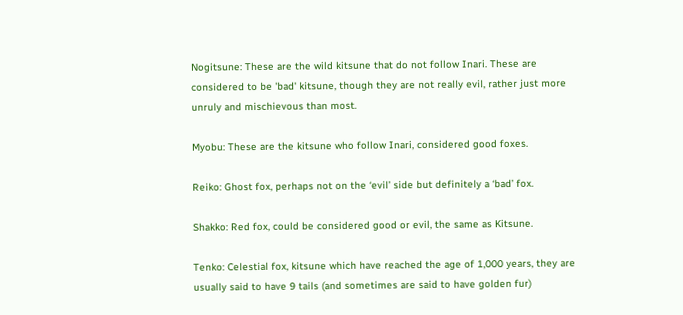Nogitsune: These are the wild kitsune that do not follow Inari. These are considered to be 'bad' kitsune, though they are not really evil, rather just more unruly and mischievous than most.

Myobu: These are the kitsune who follow Inari, considered good foxes.

Reiko: Ghost fox, perhaps not on the ‘evil’ side but definitely a ‘bad’ fox.

Shakko: Red fox, could be considered good or evil, the same as Kitsune.

Tenko: Celestial fox, kitsune which have reached the age of 1,000 years, they are usually said to have 9 tails (and sometimes are said to have golden fur)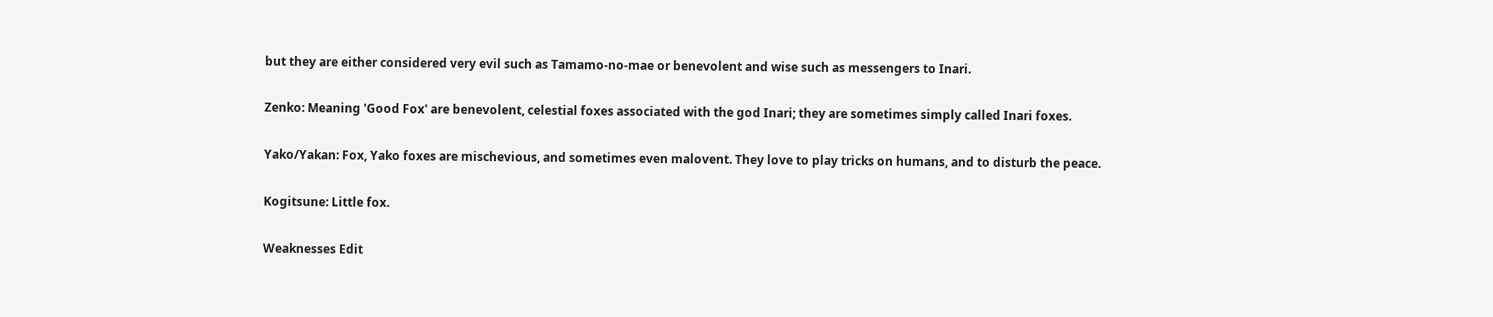but they are either considered very evil such as Tamamo-no-mae or benevolent and wise such as messengers to Inari.

Zenko: Meaning 'Good Fox' are benevolent, celestial foxes associated with the god Inari; they are sometimes simply called Inari foxes.

Yako/Yakan: Fox, Yako foxes are mischevious, and sometimes even malovent. They love to play tricks on humans, and to disturb the peace.

Kogitsune: Little fox.

Weaknesses Edit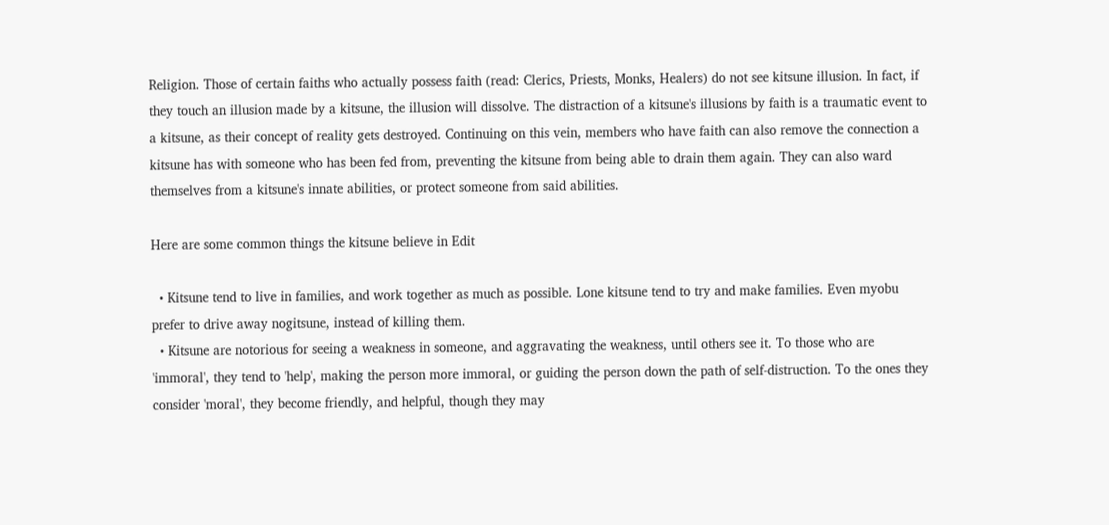Religion. Those of certain faiths who actually possess faith (read: Clerics, Priests, Monks, Healers) do not see kitsune illusion. In fact, if they touch an illusion made by a kitsune, the illusion will dissolve. The distraction of a kitsune's illusions by faith is a traumatic event to a kitsune, as their concept of reality gets destroyed. Continuing on this vein, members who have faith can also remove the connection a kitsune has with someone who has been fed from, preventing the kitsune from being able to drain them again. They can also ward themselves from a kitsune's innate abilities, or protect someone from said abilities.

Here are some common things the kitsune believe in Edit

  • Kitsune tend to live in families, and work together as much as possible. Lone kitsune tend to try and make families. Even myobu prefer to drive away nogitsune, instead of killing them.
  • Kitsune are notorious for seeing a weakness in someone, and aggravating the weakness, until others see it. To those who are 'immoral', they tend to 'help', making the person more immoral, or guiding the person down the path of self-distruction. To the ones they consider 'moral', they become friendly, and helpful, though they may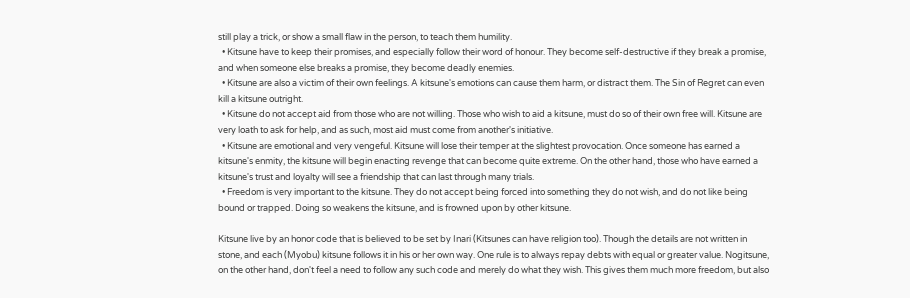still play a trick, or show a small flaw in the person, to teach them humility.
  • Kitsune have to keep their promises, and especially follow their word of honour. They become self-destructive if they break a promise, and when someone else breaks a promise, they become deadly enemies.
  • Kitsune are also a victim of their own feelings. A kitsune's emotions can cause them harm, or distract them. The Sin of Regret can even kill a kitsune outright.
  • Kitsune do not accept aid from those who are not willing. Those who wish to aid a kitsune, must do so of their own free will. Kitsune are very loath to ask for help, and as such, most aid must come from another's initiative.
  • Kitsune are emotional and very vengeful. Kitsune will lose their temper at the slightest provocation. Once someone has earned a kitsune's enmity, the kitsune will begin enacting revenge that can become quite extreme. On the other hand, those who have earned a kitsune's trust and loyalty will see a friendship that can last through many trials.
  • Freedom is very important to the kitsune. They do not accept being forced into something they do not wish, and do not like being bound or trapped. Doing so weakens the kitsune, and is frowned upon by other kitsune.

Kitsune live by an honor code that is believed to be set by Inari (Kitsunes can have religion too). Though the details are not written in stone, and each (Myobu) kitsune follows it in his or her own way. One rule is to always repay debts with equal or greater value. Nogitsune, on the other hand, don't feel a need to follow any such code and merely do what they wish. This gives them much more freedom, but also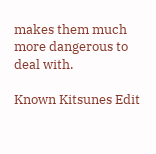makes them much more dangerous to deal with.

Known Kitsunes Edit